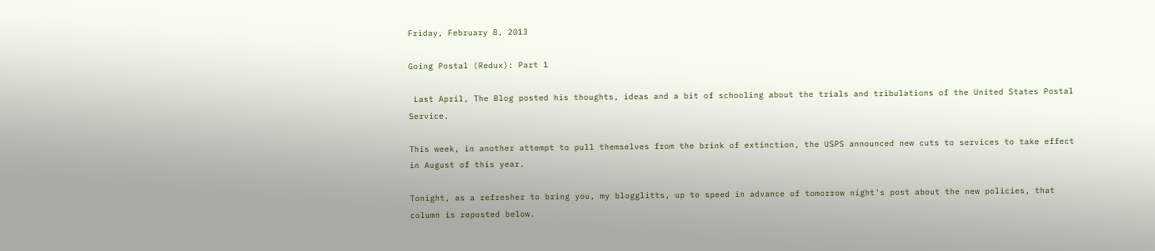Friday, February 8, 2013

Going Postal (Redux): Part 1

 Last April, The Blog posted his thoughts, ideas and a bit of schooling about the trials and tribulations of the United States Postal Service.

This week, in another attempt to pull themselves from the brink of extinction, the USPS announced new cuts to services to take effect in August of this year.

Tonight, as a refresher to bring you, my blogglitts, up to speed in advance of tomorrow night's post about the new policies, that column is reposted below.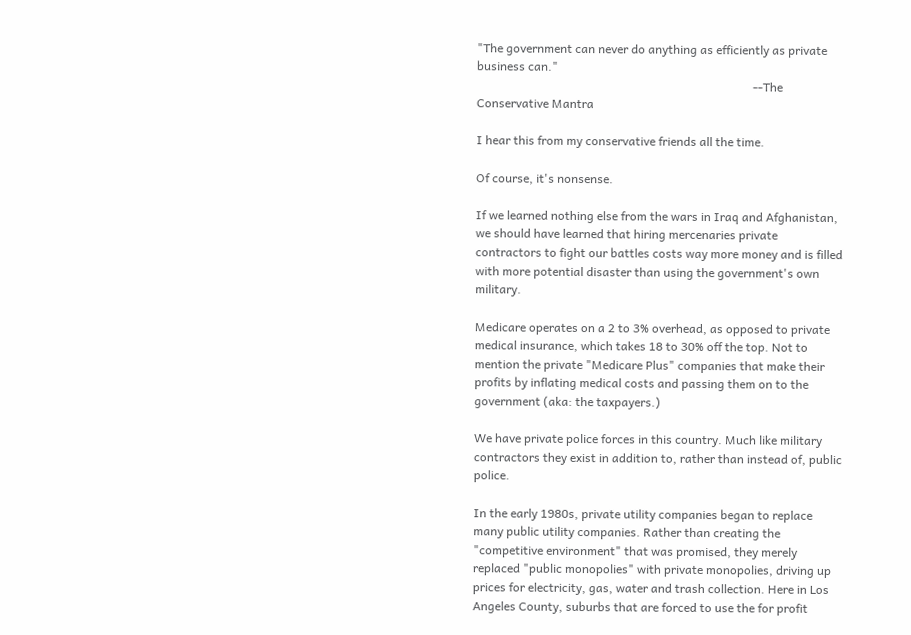"The government can never do anything as efficiently as private business can."
                                                                                            --The Conservative Mantra

I hear this from my conservative friends all the time.

Of course, it's nonsense.

If we learned nothing else from the wars in Iraq and Afghanistan, we should have learned that hiring mercenaries private contractors to fight our battles costs way more money and is filled with more potential disaster than using the government's own military.

Medicare operates on a 2 to 3% overhead, as opposed to private medical insurance, which takes 18 to 30% off the top. Not to mention the private "Medicare Plus" companies that make their profits by inflating medical costs and passing them on to the government (aka: the taxpayers.)

We have private police forces in this country. Much like military contractors they exist in addition to, rather than instead of, public police.

In the early 1980s, private utility companies began to replace many public utility companies. Rather than creating the "competitive environment" that was promised, they merely replaced "public monopolies" with private monopolies, driving up prices for electricity, gas, water and trash collection. Here in Los Angeles County, suburbs that are forced to use the for profit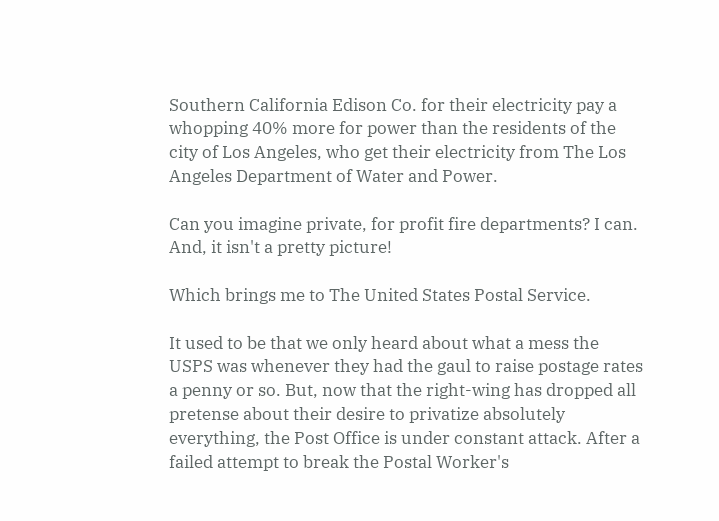Southern California Edison Co. for their electricity pay a whopping 40% more for power than the residents of the city of Los Angeles, who get their electricity from The Los Angeles Department of Water and Power.

Can you imagine private, for profit fire departments? I can. And, it isn't a pretty picture!

Which brings me to The United States Postal Service.

It used to be that we only heard about what a mess the USPS was whenever they had the gaul to raise postage rates a penny or so. But, now that the right-wing has dropped all pretense about their desire to privatize absolutely everything, the Post Office is under constant attack. After a failed attempt to break the Postal Worker's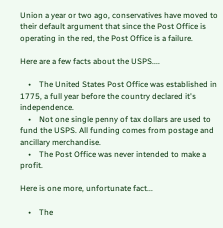Union a year or two ago, conservatives have moved to their default argument that since the Post Office is operating in the red, the Post Office is a failure.

Here are a few facts about the USPS....

    •    The United States Post Office was established in 1775, a full year before the country declared it's independence.
    •    Not one single penny of tax dollars are used to fund the USPS. All funding comes from postage and ancillary merchandise.
    •    The Post Office was never intended to make a profit.

Here is one more, unfortunate fact...

    •    The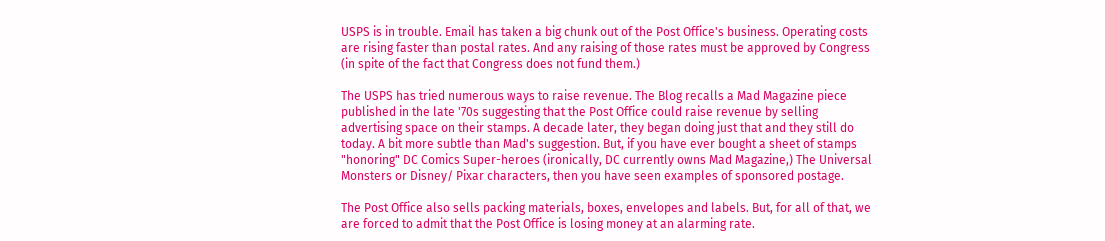USPS is in trouble. Email has taken a big chunk out of the Post Office's business. Operating costs are rising faster than postal rates. And any raising of those rates must be approved by Congress (in spite of the fact that Congress does not fund them.)

The USPS has tried numerous ways to raise revenue. The Blog recalls a Mad Magazine piece published in the late '70s suggesting that the Post Office could raise revenue by selling advertising space on their stamps. A decade later, they began doing just that and they still do today. A bit more subtle than Mad's suggestion. But, if you have ever bought a sheet of stamps "honoring" DC Comics Super-heroes (ironically, DC currently owns Mad Magazine,) The Universal Monsters or Disney/ Pixar characters, then you have seen examples of sponsored postage.

The Post Office also sells packing materials, boxes, envelopes and labels. But, for all of that, we are forced to admit that the Post Office is losing money at an alarming rate.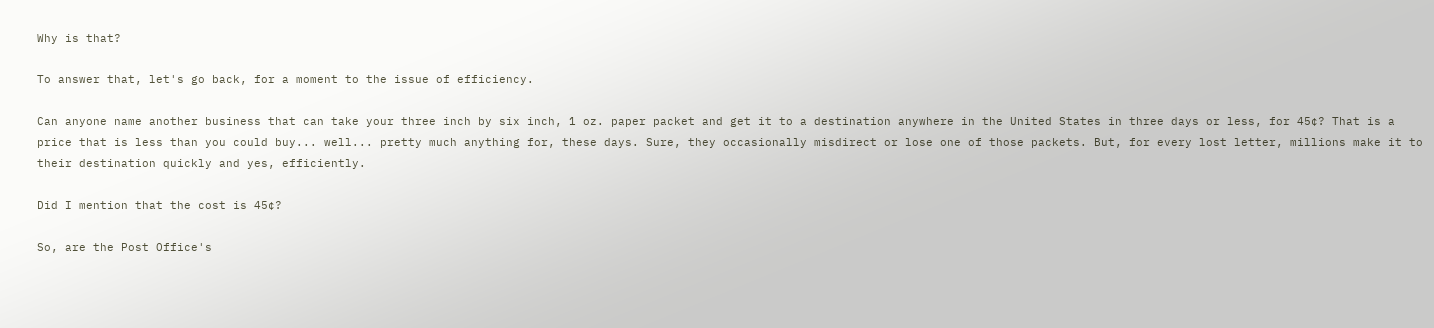Why is that?

To answer that, let's go back, for a moment to the issue of efficiency.

Can anyone name another business that can take your three inch by six inch, 1 oz. paper packet and get it to a destination anywhere in the United States in three days or less, for 45¢? That is a price that is less than you could buy... well... pretty much anything for, these days. Sure, they occasionally misdirect or lose one of those packets. But, for every lost letter, millions make it to their destination quickly and yes, efficiently.

Did I mention that the cost is 45¢?

So, are the Post Office's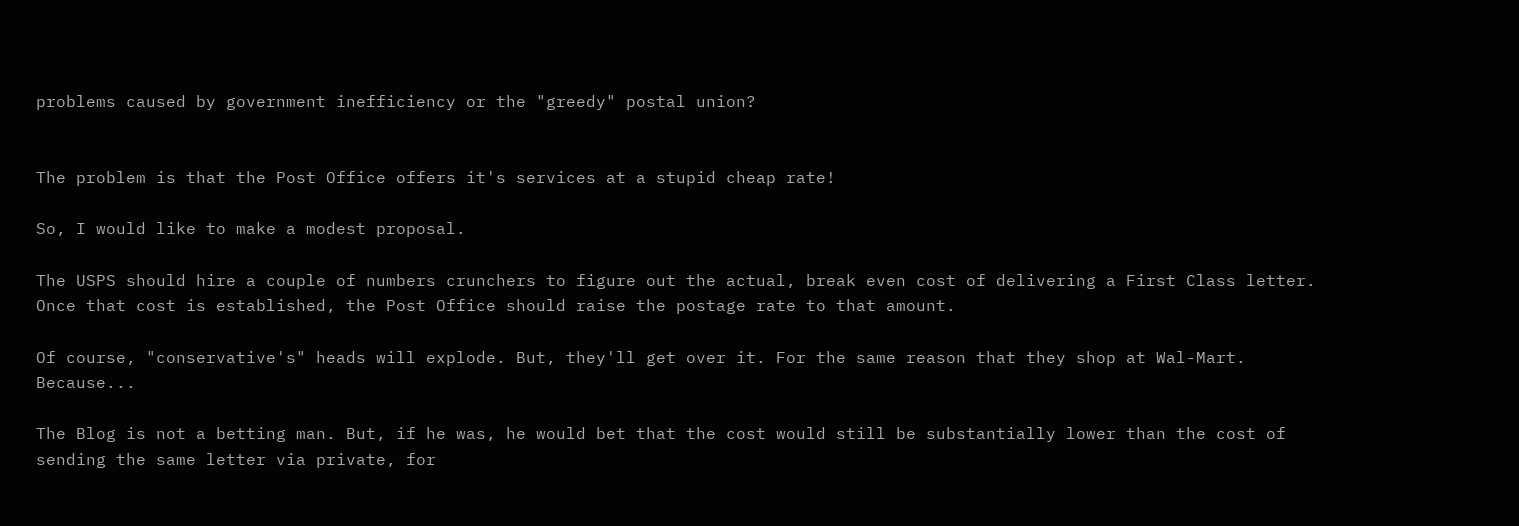problems caused by government inefficiency or the "greedy" postal union?


The problem is that the Post Office offers it's services at a stupid cheap rate!

So, I would like to make a modest proposal.

The USPS should hire a couple of numbers crunchers to figure out the actual, break even cost of delivering a First Class letter. Once that cost is established, the Post Office should raise the postage rate to that amount.

Of course, "conservative's" heads will explode. But, they'll get over it. For the same reason that they shop at Wal-Mart. Because...

The Blog is not a betting man. But, if he was, he would bet that the cost would still be substantially lower than the cost of sending the same letter via private, for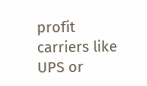profit carriers like UPS or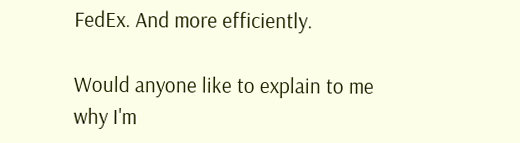FedEx. And more efficiently.

Would anyone like to explain to me why I'm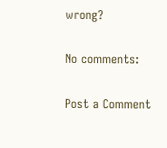wrong?

No comments:

Post a Comment